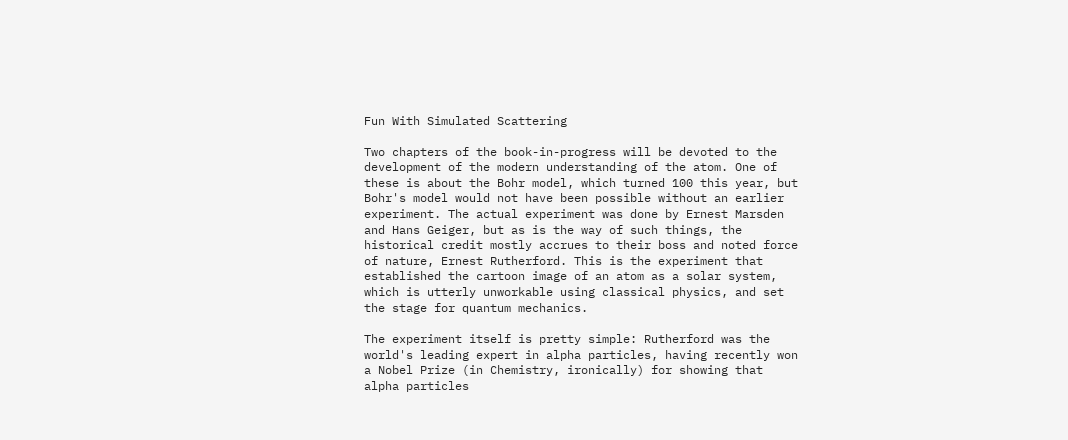Fun With Simulated Scattering

Two chapters of the book-in-progress will be devoted to the development of the modern understanding of the atom. One of these is about the Bohr model, which turned 100 this year, but Bohr's model would not have been possible without an earlier experiment. The actual experiment was done by Ernest Marsden and Hans Geiger, but as is the way of such things, the historical credit mostly accrues to their boss and noted force of nature, Ernest Rutherford. This is the experiment that established the cartoon image of an atom as a solar system, which is utterly unworkable using classical physics, and set the stage for quantum mechanics.

The experiment itself is pretty simple: Rutherford was the world's leading expert in alpha particles, having recently won a Nobel Prize (in Chemistry, ironically) for showing that alpha particles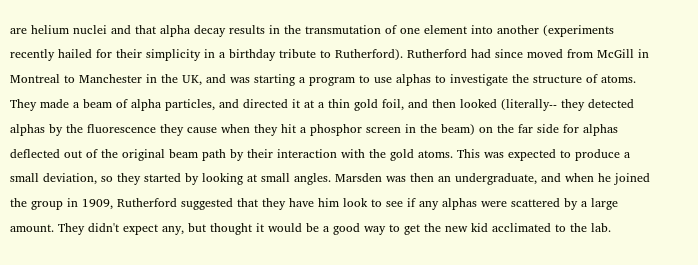are helium nuclei and that alpha decay results in the transmutation of one element into another (experiments recently hailed for their simplicity in a birthday tribute to Rutherford). Rutherford had since moved from McGill in Montreal to Manchester in the UK, and was starting a program to use alphas to investigate the structure of atoms. They made a beam of alpha particles, and directed it at a thin gold foil, and then looked (literally-- they detected alphas by the fluorescence they cause when they hit a phosphor screen in the beam) on the far side for alphas deflected out of the original beam path by their interaction with the gold atoms. This was expected to produce a small deviation, so they started by looking at small angles. Marsden was then an undergraduate, and when he joined the group in 1909, Rutherford suggested that they have him look to see if any alphas were scattered by a large amount. They didn't expect any, but thought it would be a good way to get the new kid acclimated to the lab.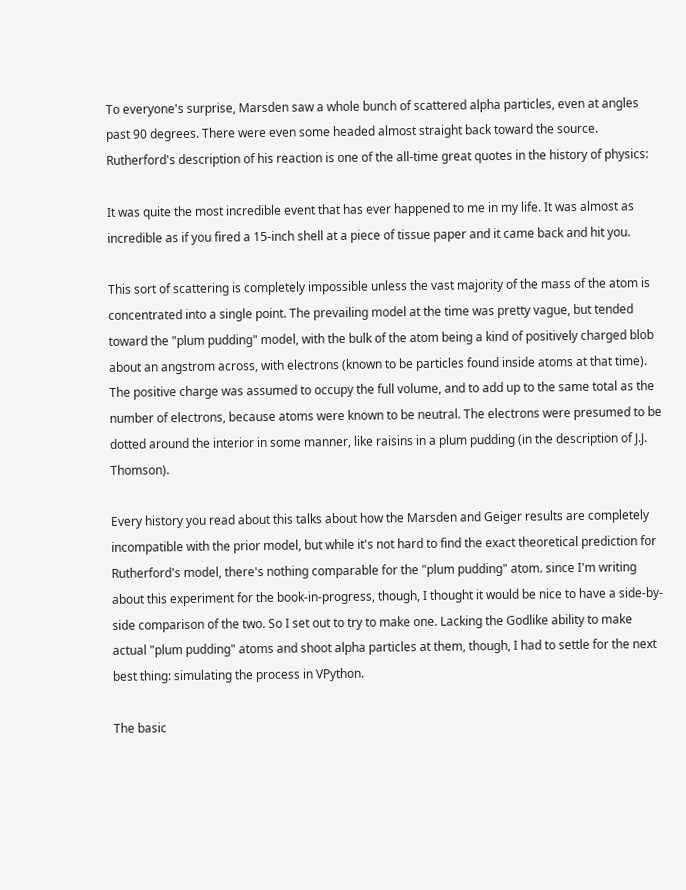To everyone's surprise, Marsden saw a whole bunch of scattered alpha particles, even at angles past 90 degrees. There were even some headed almost straight back toward the source. Rutherford's description of his reaction is one of the all-time great quotes in the history of physics:

It was quite the most incredible event that has ever happened to me in my life. It was almost as incredible as if you fired a 15-inch shell at a piece of tissue paper and it came back and hit you.

This sort of scattering is completely impossible unless the vast majority of the mass of the atom is concentrated into a single point. The prevailing model at the time was pretty vague, but tended toward the "plum pudding" model, with the bulk of the atom being a kind of positively charged blob about an angstrom across, with electrons (known to be particles found inside atoms at that time). The positive charge was assumed to occupy the full volume, and to add up to the same total as the number of electrons, because atoms were known to be neutral. The electrons were presumed to be dotted around the interior in some manner, like raisins in a plum pudding (in the description of J.J. Thomson).

Every history you read about this talks about how the Marsden and Geiger results are completely incompatible with the prior model, but while it's not hard to find the exact theoretical prediction for Rutherford's model, there's nothing comparable for the "plum pudding" atom. since I'm writing about this experiment for the book-in-progress, though, I thought it would be nice to have a side-by-side comparison of the two. So I set out to try to make one. Lacking the Godlike ability to make actual "plum pudding" atoms and shoot alpha particles at them, though, I had to settle for the next best thing: simulating the process in VPython.

The basic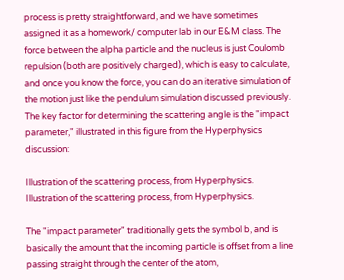process is pretty straightforward, and we have sometimes assigned it as a homework/ computer lab in our E&M class. The force between the alpha particle and the nucleus is just Coulomb repulsion (both are positively charged), which is easy to calculate, and once you know the force, you can do an iterative simulation of the motion just like the pendulum simulation discussed previously. The key factor for determining the scattering angle is the "impact parameter," illustrated in this figure from the Hyperphysics discussion:

Illustration of the scattering process, from Hyperphysics. Illustration of the scattering process, from Hyperphysics.

The "impact parameter" traditionally gets the symbol b, and is basically the amount that the incoming particle is offset from a line passing straight through the center of the atom,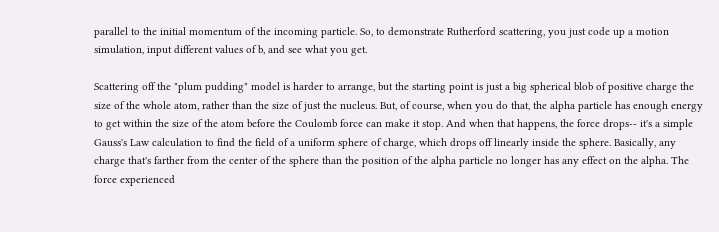parallel to the initial momentum of the incoming particle. So, to demonstrate Rutherford scattering, you just code up a motion simulation, input different values of b, and see what you get.

Scattering off the "plum pudding" model is harder to arrange, but the starting point is just a big spherical blob of positive charge the size of the whole atom, rather than the size of just the nucleus. But, of course, when you do that, the alpha particle has enough energy to get within the size of the atom before the Coulomb force can make it stop. And when that happens, the force drops-- it's a simple Gauss's Law calculation to find the field of a uniform sphere of charge, which drops off linearly inside the sphere. Basically, any charge that's farther from the center of the sphere than the position of the alpha particle no longer has any effect on the alpha. The force experienced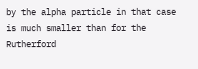by the alpha particle in that case is much smaller than for the Rutherford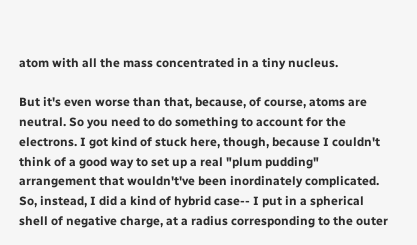atom with all the mass concentrated in a tiny nucleus.

But it's even worse than that, because, of course, atoms are neutral. So you need to do something to account for the electrons. I got kind of stuck here, though, because I couldn't think of a good way to set up a real "plum pudding" arrangement that wouldn't've been inordinately complicated. So, instead, I did a kind of hybrid case-- I put in a spherical shell of negative charge, at a radius corresponding to the outer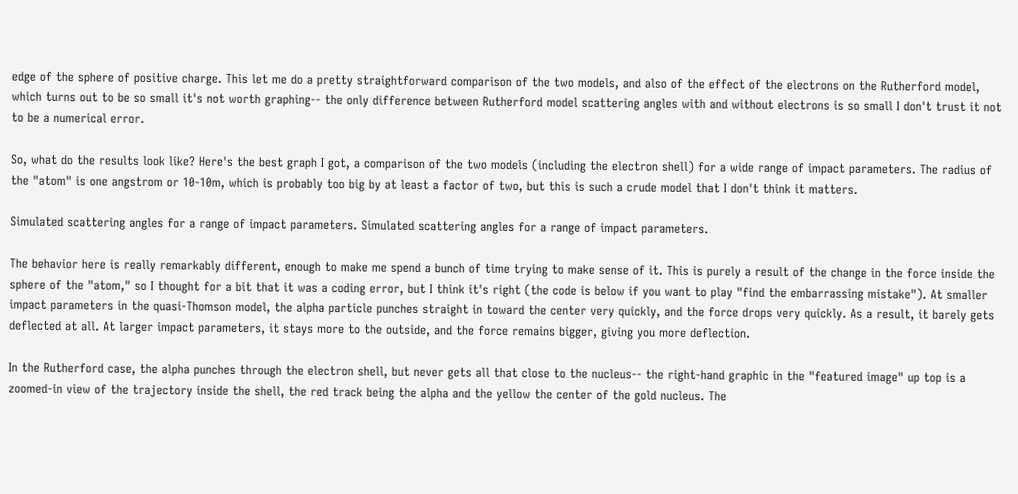edge of the sphere of positive charge. This let me do a pretty straightforward comparison of the two models, and also of the effect of the electrons on the Rutherford model, which turns out to be so small it's not worth graphing-- the only difference between Rutherford model scattering angles with and without electrons is so small I don't trust it not to be a numerical error.

So, what do the results look like? Here's the best graph I got, a comparison of the two models (including the electron shell) for a wide range of impact parameters. The radius of the "atom" is one angstrom or 10-10m, which is probably too big by at least a factor of two, but this is such a crude model that I don't think it matters.

Simulated scattering angles for a range of impact parameters. Simulated scattering angles for a range of impact parameters.

The behavior here is really remarkably different, enough to make me spend a bunch of time trying to make sense of it. This is purely a result of the change in the force inside the sphere of the "atom," so I thought for a bit that it was a coding error, but I think it's right (the code is below if you want to play "find the embarrassing mistake"). At smaller impact parameters in the quasi-Thomson model, the alpha particle punches straight in toward the center very quickly, and the force drops very quickly. As a result, it barely gets deflected at all. At larger impact parameters, it stays more to the outside, and the force remains bigger, giving you more deflection.

In the Rutherford case, the alpha punches through the electron shell, but never gets all that close to the nucleus-- the right-hand graphic in the "featured image" up top is a zoomed-in view of the trajectory inside the shell, the red track being the alpha and the yellow the center of the gold nucleus. The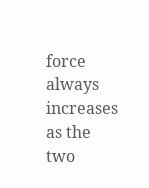force always increases as the two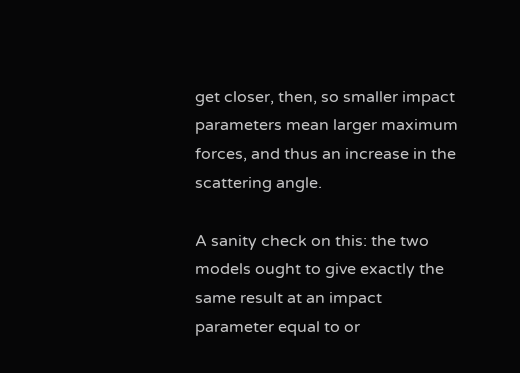get closer, then, so smaller impact parameters mean larger maximum forces, and thus an increase in the scattering angle.

A sanity check on this: the two models ought to give exactly the same result at an impact parameter equal to or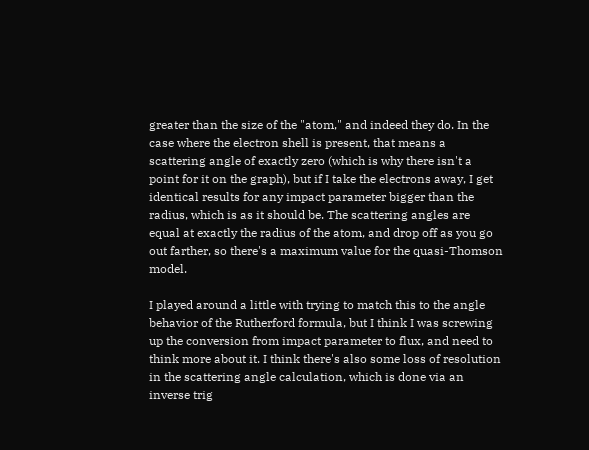greater than the size of the "atom," and indeed they do. In the case where the electron shell is present, that means a scattering angle of exactly zero (which is why there isn't a point for it on the graph), but if I take the electrons away, I get identical results for any impact parameter bigger than the radius, which is as it should be. The scattering angles are equal at exactly the radius of the atom, and drop off as you go out farther, so there's a maximum value for the quasi-Thomson model.

I played around a little with trying to match this to the angle behavior of the Rutherford formula, but I think I was screwing up the conversion from impact parameter to flux, and need to think more about it. I think there's also some loss of resolution in the scattering angle calculation, which is done via an inverse trig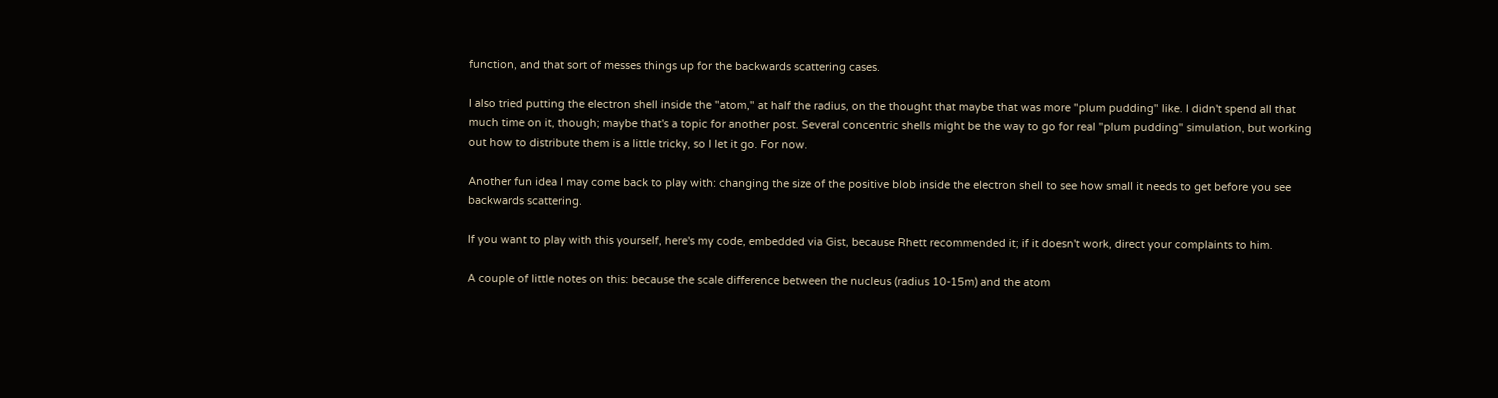function, and that sort of messes things up for the backwards scattering cases.

I also tried putting the electron shell inside the "atom," at half the radius, on the thought that maybe that was more "plum pudding" like. I didn't spend all that much time on it, though; maybe that's a topic for another post. Several concentric shells might be the way to go for real "plum pudding" simulation, but working out how to distribute them is a little tricky, so I let it go. For now.

Another fun idea I may come back to play with: changing the size of the positive blob inside the electron shell to see how small it needs to get before you see backwards scattering.

If you want to play with this yourself, here's my code, embedded via Gist, because Rhett recommended it; if it doesn't work, direct your complaints to him.

A couple of little notes on this: because the scale difference between the nucleus (radius 10-15m) and the atom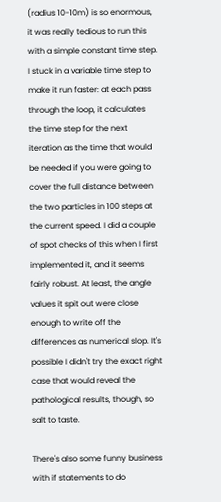(radius 10-10m) is so enormous, it was really tedious to run this with a simple constant time step. I stuck in a variable time step to make it run faster: at each pass through the loop, it calculates the time step for the next iteration as the time that would be needed if you were going to cover the full distance between the two particles in 100 steps at the current speed. I did a couple of spot checks of this when I first implemented it, and it seems fairly robust. At least, the angle values it spit out were close enough to write off the differences as numerical slop. It's possible I didn't try the exact right case that would reveal the pathological results, though, so salt to taste.

There's also some funny business with if statements to do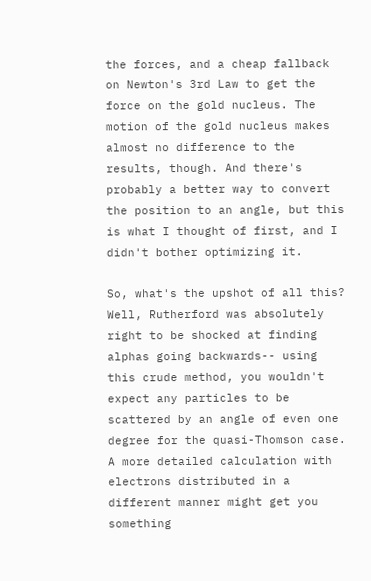the forces, and a cheap fallback on Newton's 3rd Law to get the force on the gold nucleus. The motion of the gold nucleus makes almost no difference to the results, though. And there's probably a better way to convert the position to an angle, but this is what I thought of first, and I didn't bother optimizing it.

So, what's the upshot of all this? Well, Rutherford was absolutely right to be shocked at finding alphas going backwards-- using this crude method, you wouldn't expect any particles to be scattered by an angle of even one degree for the quasi-Thomson case. A more detailed calculation with electrons distributed in a different manner might get you something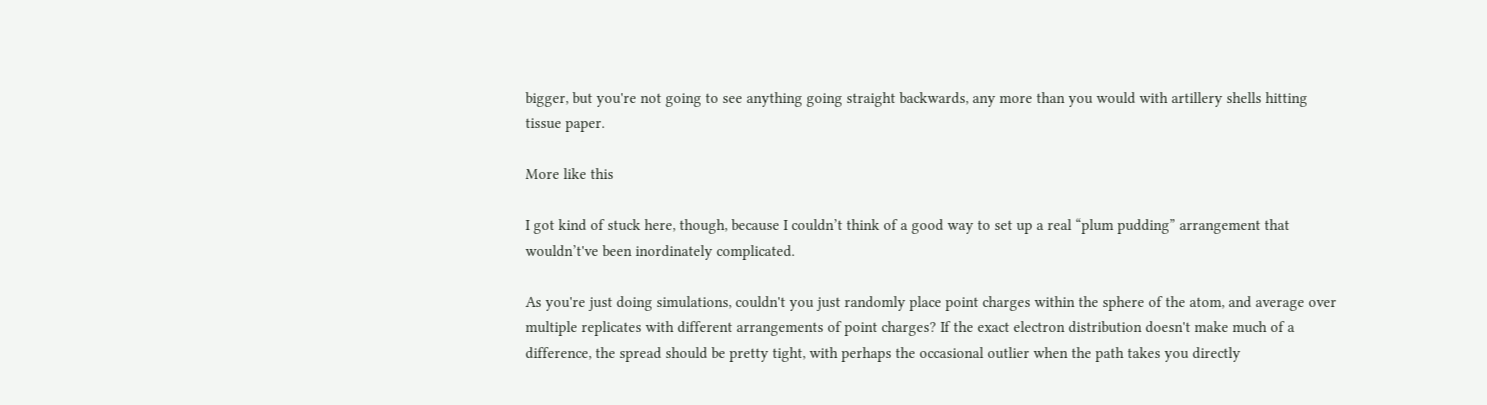bigger, but you're not going to see anything going straight backwards, any more than you would with artillery shells hitting tissue paper.

More like this

I got kind of stuck here, though, because I couldn’t think of a good way to set up a real “plum pudding” arrangement that wouldn’t've been inordinately complicated.

As you're just doing simulations, couldn't you just randomly place point charges within the sphere of the atom, and average over multiple replicates with different arrangements of point charges? If the exact electron distribution doesn't make much of a difference, the spread should be pretty tight, with perhaps the occasional outlier when the path takes you directly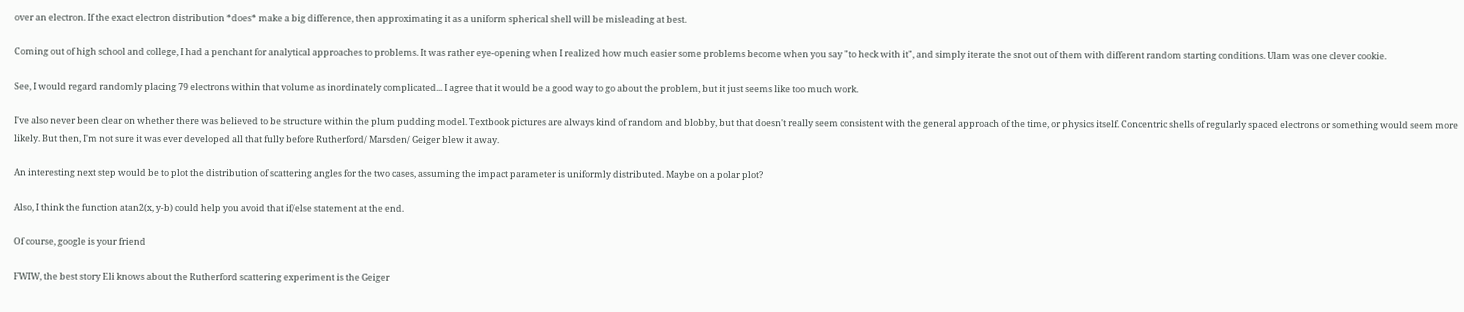over an electron. If the exact electron distribution *does* make a big difference, then approximating it as a uniform spherical shell will be misleading at best.

Coming out of high school and college, I had a penchant for analytical approaches to problems. It was rather eye-opening when I realized how much easier some problems become when you say "to heck with it", and simply iterate the snot out of them with different random starting conditions. Ulam was one clever cookie.

See, I would regard randomly placing 79 electrons within that volume as inordinately complicated... I agree that it would be a good way to go about the problem, but it just seems like too much work.

I've also never been clear on whether there was believed to be structure within the plum pudding model. Textbook pictures are always kind of random and blobby, but that doesn't really seem consistent with the general approach of the time, or physics itself. Concentric shells of regularly spaced electrons or something would seem more likely. But then, I'm not sure it was ever developed all that fully before Rutherford/ Marsden/ Geiger blew it away.

An interesting next step would be to plot the distribution of scattering angles for the two cases, assuming the impact parameter is uniformly distributed. Maybe on a polar plot?

Also, I think the function atan2(x, y-b) could help you avoid that if/else statement at the end.

Of course, google is your friend

FWIW, the best story Eli knows about the Rutherford scattering experiment is the Geiger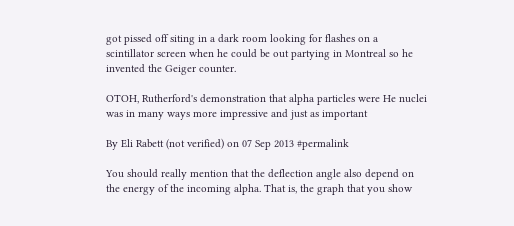got pissed off siting in a dark room looking for flashes on a scintillator screen when he could be out partying in Montreal so he invented the Geiger counter.

OTOH, Rutherford's demonstration that alpha particles were He nuclei was in many ways more impressive and just as important

By Eli Rabett (not verified) on 07 Sep 2013 #permalink

You should really mention that the deflection angle also depend on the energy of the incoming alpha. That is, the graph that you show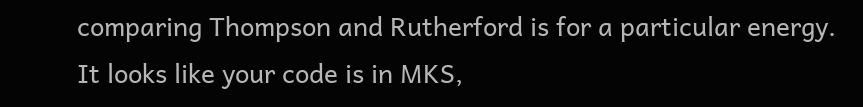comparing Thompson and Rutherford is for a particular energy. It looks like your code is in MKS,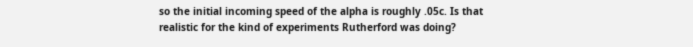so the initial incoming speed of the alpha is roughly .05c. Is that realistic for the kind of experiments Rutherford was doing?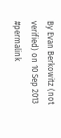By Evan Berkowitz (not verified) on 10 Sep 2013 #permalink